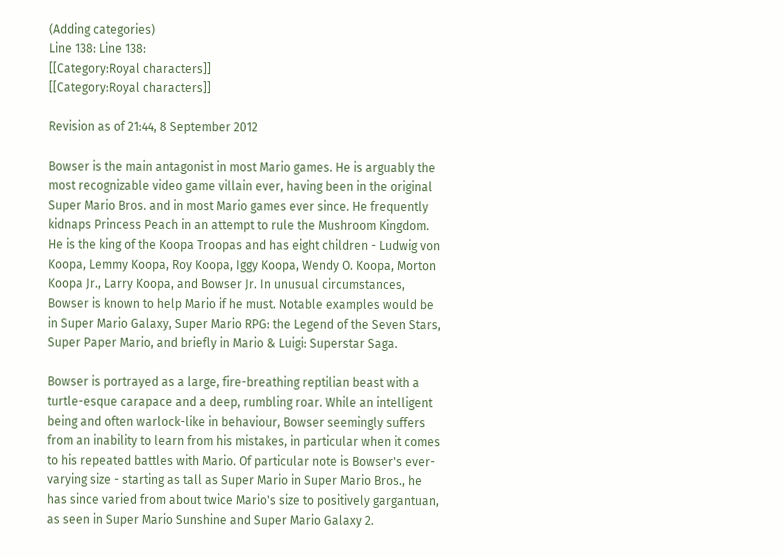(Adding categories)
Line 138: Line 138:
[[Category:Royal characters]]
[[Category:Royal characters]]

Revision as of 21:44, 8 September 2012

Bowser is the main antagonist in most Mario games. He is arguably the most recognizable video game villain ever, having been in the original Super Mario Bros. and in most Mario games ever since. He frequently kidnaps Princess Peach in an attempt to rule the Mushroom Kingdom. He is the king of the Koopa Troopas and has eight children - Ludwig von Koopa, Lemmy Koopa, Roy Koopa, Iggy Koopa, Wendy O. Koopa, Morton Koopa Jr., Larry Koopa, and Bowser Jr. In unusual circumstances, Bowser is known to help Mario if he must. Notable examples would be in Super Mario Galaxy, Super Mario RPG: the Legend of the Seven Stars, Super Paper Mario, and briefly in Mario & Luigi: Superstar Saga.

Bowser is portrayed as a large, fire-breathing reptilian beast with a turtle-esque carapace and a deep, rumbling roar. While an intelligent being and often warlock-like in behaviour, Bowser seemingly suffers from an inability to learn from his mistakes, in particular when it comes to his repeated battles with Mario. Of particular note is Bowser's ever-varying size - starting as tall as Super Mario in Super Mario Bros., he has since varied from about twice Mario's size to positively gargantuan, as seen in Super Mario Sunshine and Super Mario Galaxy 2.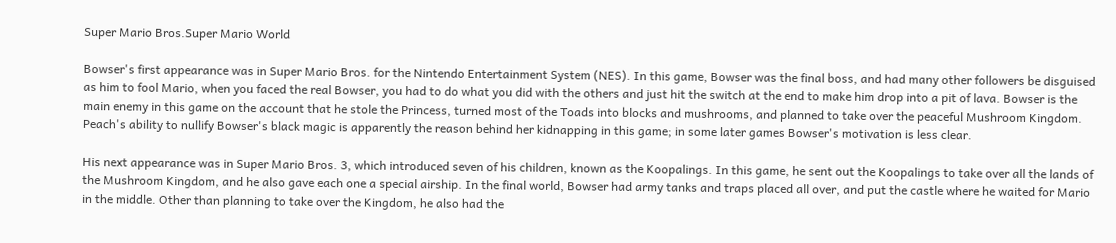Super Mario Bros.Super Mario World

Bowser's first appearance was in Super Mario Bros. for the Nintendo Entertainment System (NES). In this game, Bowser was the final boss, and had many other followers be disguised as him to fool Mario, when you faced the real Bowser, you had to do what you did with the others and just hit the switch at the end to make him drop into a pit of lava. Bowser is the main enemy in this game on the account that he stole the Princess, turned most of the Toads into blocks and mushrooms, and planned to take over the peaceful Mushroom Kingdom. Peach's ability to nullify Bowser's black magic is apparently the reason behind her kidnapping in this game; in some later games Bowser's motivation is less clear.

His next appearance was in Super Mario Bros. 3, which introduced seven of his children, known as the Koopalings. In this game, he sent out the Koopalings to take over all the lands of the Mushroom Kingdom, and he also gave each one a special airship. In the final world, Bowser had army tanks and traps placed all over, and put the castle where he waited for Mario in the middle. Other than planning to take over the Kingdom, he also had the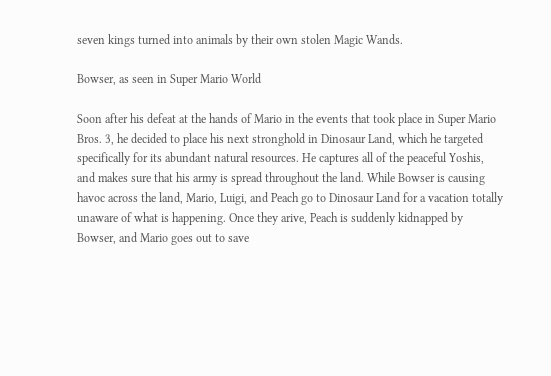seven kings turned into animals by their own stolen Magic Wands.

Bowser, as seen in Super Mario World

Soon after his defeat at the hands of Mario in the events that took place in Super Mario Bros. 3, he decided to place his next stronghold in Dinosaur Land, which he targeted specifically for its abundant natural resources. He captures all of the peaceful Yoshis, and makes sure that his army is spread throughout the land. While Bowser is causing havoc across the land, Mario, Luigi, and Peach go to Dinosaur Land for a vacation totally unaware of what is happening. Once they arive, Peach is suddenly kidnapped by Bowser, and Mario goes out to save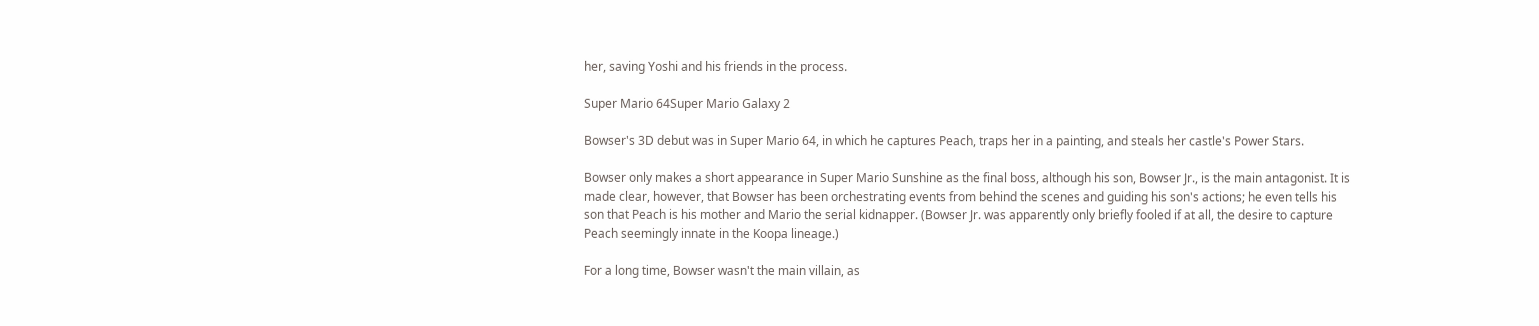her, saving Yoshi and his friends in the process.

Super Mario 64Super Mario Galaxy 2

Bowser's 3D debut was in Super Mario 64, in which he captures Peach, traps her in a painting, and steals her castle's Power Stars.

Bowser only makes a short appearance in Super Mario Sunshine as the final boss, although his son, Bowser Jr., is the main antagonist. It is made clear, however, that Bowser has been orchestrating events from behind the scenes and guiding his son's actions; he even tells his son that Peach is his mother and Mario the serial kidnapper. (Bowser Jr. was apparently only briefly fooled if at all, the desire to capture Peach seemingly innate in the Koopa lineage.)

For a long time, Bowser wasn't the main villain, as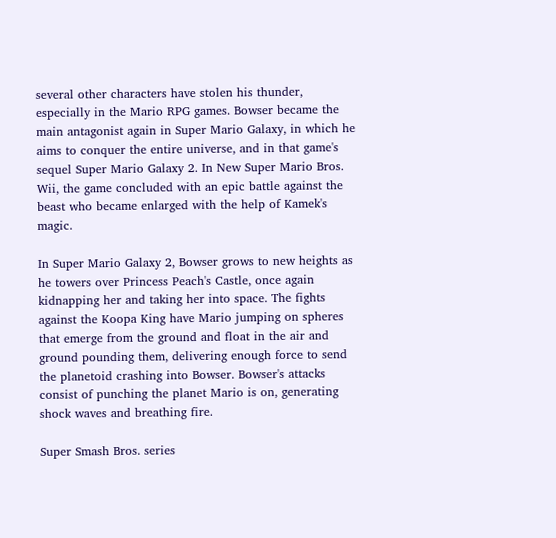several other characters have stolen his thunder, especially in the Mario RPG games. Bowser became the main antagonist again in Super Mario Galaxy, in which he aims to conquer the entire universe, and in that game's sequel Super Mario Galaxy 2. In New Super Mario Bros. Wii, the game concluded with an epic battle against the beast who became enlarged with the help of Kamek's magic.

In Super Mario Galaxy 2, Bowser grows to new heights as he towers over Princess Peach's Castle, once again kidnapping her and taking her into space. The fights against the Koopa King have Mario jumping on spheres that emerge from the ground and float in the air and ground pounding them, delivering enough force to send the planetoid crashing into Bowser. Bowser's attacks consist of punching the planet Mario is on, generating shock waves and breathing fire.

Super Smash Bros. series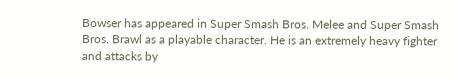Bowser has appeared in Super Smash Bros. Melee and Super Smash Bros. Brawl as a playable character. He is an extremely heavy fighter and attacks by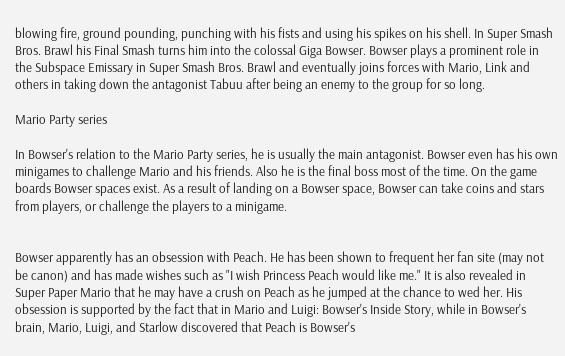blowing fire, ground pounding, punching with his fists and using his spikes on his shell. In Super Smash Bros. Brawl his Final Smash turns him into the colossal Giga Bowser. Bowser plays a prominent role in the Subspace Emissary in Super Smash Bros. Brawl and eventually joins forces with Mario, Link and others in taking down the antagonist Tabuu after being an enemy to the group for so long.

Mario Party series

In Bowser's relation to the Mario Party series, he is usually the main antagonist. Bowser even has his own minigames to challenge Mario and his friends. Also he is the final boss most of the time. On the game boards Bowser spaces exist. As a result of landing on a Bowser space, Bowser can take coins and stars from players, or challenge the players to a minigame.


Bowser apparently has an obsession with Peach. He has been shown to frequent her fan site (may not be canon) and has made wishes such as "I wish Princess Peach would like me." It is also revealed in Super Paper Mario that he may have a crush on Peach as he jumped at the chance to wed her. His obsession is supported by the fact that in Mario and Luigi: Bowser's Inside Story, while in Bowser's brain, Mario, Luigi, and Starlow discovered that Peach is Bowser's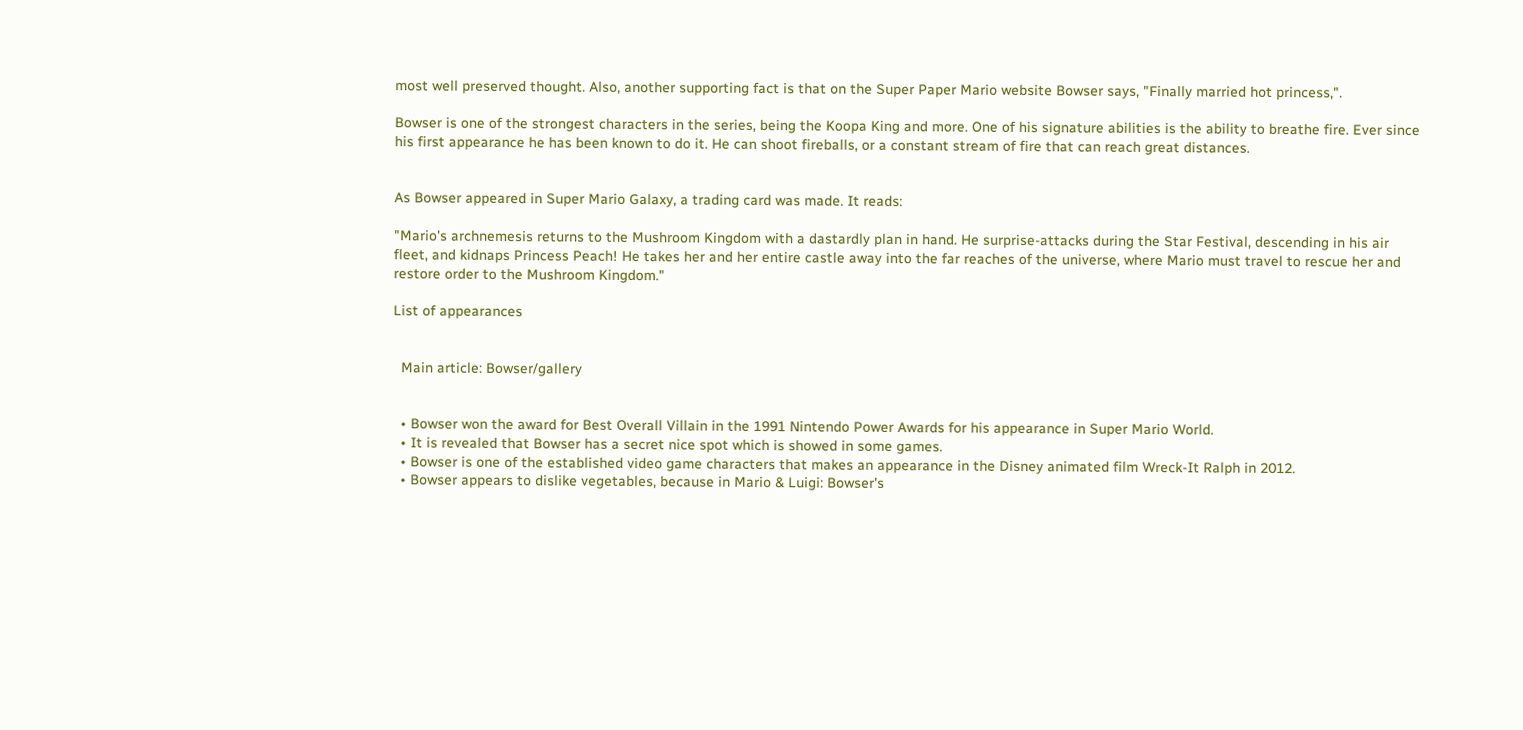most well preserved thought. Also, another supporting fact is that on the Super Paper Mario website Bowser says, "Finally married hot princess,".

Bowser is one of the strongest characters in the series, being the Koopa King and more. One of his signature abilities is the ability to breathe fire. Ever since his first appearance he has been known to do it. He can shoot fireballs, or a constant stream of fire that can reach great distances.


As Bowser appeared in Super Mario Galaxy, a trading card was made. It reads:

"Mario's archnemesis returns to the Mushroom Kingdom with a dastardly plan in hand. He surprise-attacks during the Star Festival, descending in his air fleet, and kidnaps Princess Peach! He takes her and her entire castle away into the far reaches of the universe, where Mario must travel to rescue her and restore order to the Mushroom Kingdom."

List of appearances


  Main article: Bowser/gallery


  • Bowser won the award for Best Overall Villain in the 1991 Nintendo Power Awards for his appearance in Super Mario World.
  • It is revealed that Bowser has a secret nice spot which is showed in some games.
  • Bowser is one of the established video game characters that makes an appearance in the Disney animated film Wreck-It Ralph in 2012.
  • Bowser appears to dislike vegetables, because in Mario & Luigi: Bowser's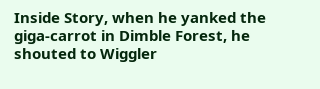Inside Story, when he yanked the giga-carrot in Dimble Forest, he shouted to Wiggler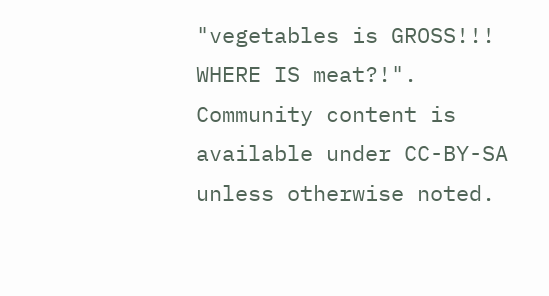"vegetables is GROSS!!! WHERE IS meat?!".
Community content is available under CC-BY-SA unless otherwise noted.